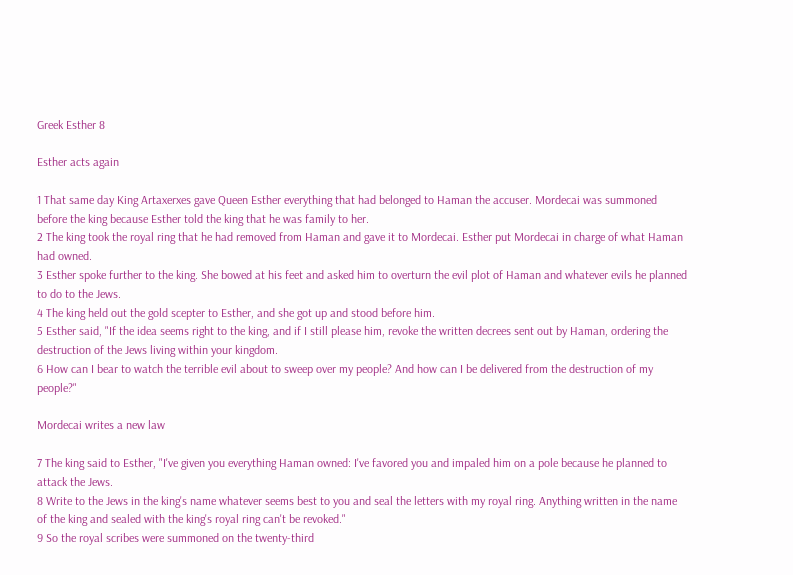Greek Esther 8

Esther acts again

1 That same day King Artaxerxes gave Queen Esther everything that had belonged to Haman the accuser. Mordecai was summoned before the king because Esther told the king that he was family to her.
2 The king took the royal ring that he had removed from Haman and gave it to Mordecai. Esther put Mordecai in charge of what Haman had owned.
3 Esther spoke further to the king. She bowed at his feet and asked him to overturn the evil plot of Haman and whatever evils he planned to do to the Jews.
4 The king held out the gold scepter to Esther, and she got up and stood before him.
5 Esther said, "If the idea seems right to the king, and if I still please him, revoke the written decrees sent out by Haman, ordering the destruction of the Jews living within your kingdom.
6 How can I bear to watch the terrible evil about to sweep over my people? And how can I be delivered from the destruction of my people?"

Mordecai writes a new law

7 The king said to Esther, "I've given you everything Haman owned: I've favored you and impaled him on a pole because he planned to attack the Jews.
8 Write to the Jews in the king's name whatever seems best to you and seal the letters with my royal ring. Anything written in the name of the king and sealed with the king's royal ring can't be revoked."
9 So the royal scribes were summoned on the twenty-third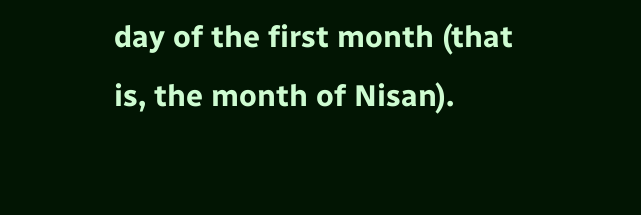day of the first month (that is, the month of Nisan).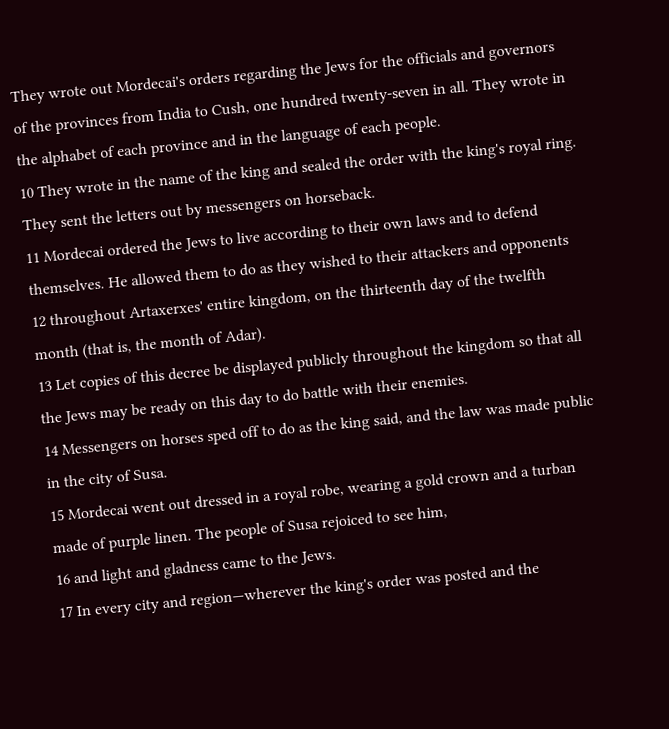They wrote out Mordecai's orders regarding the Jews for the officials and governors of the provinces from India to Cush, one hundred twenty-seven in all. They wrote in the alphabet of each province and in the language of each people.
10 They wrote in the name of the king and sealed the order with the king's royal ring. They sent the letters out by messengers on horseback.
11 Mordecai ordered the Jews to live according to their own laws and to defend themselves. He allowed them to do as they wished to their attackers and opponents
12 throughout Artaxerxes' entire kingdom, on the thirteenth day of the twelfth month (that is, the month of Adar).
13 Let copies of this decree be displayed publicly throughout the kingdom so that all the Jews may be ready on this day to do battle with their enemies.
14 Messengers on horses sped off to do as the king said, and the law was made public in the city of Susa.
15 Mordecai went out dressed in a royal robe, wearing a gold crown and a turban made of purple linen. The people of Susa rejoiced to see him,
16 and light and gladness came to the Jews.
17 In every city and region—wherever the king's order was posted and the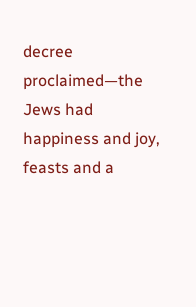decree proclaimed—the Jews had happiness and joy, feasts and a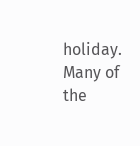holiday. Many of the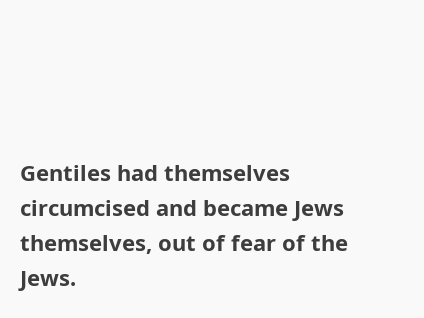Gentiles had themselves circumcised and became Jews themselves, out of fear of the Jews.